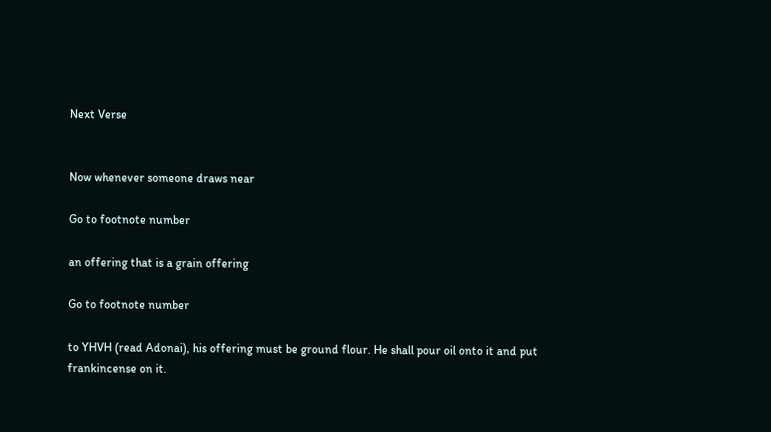Next Verse


Now whenever someone draws near

Go to footnote number

an offering that is a grain offering

Go to footnote number

to YHVH (read Adonai), his offering must be ground flour. He shall pour oil onto it and put frankincense on it.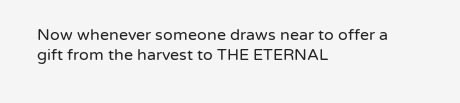Now whenever someone draws near to offer a gift from the harvest to THE ETERNAL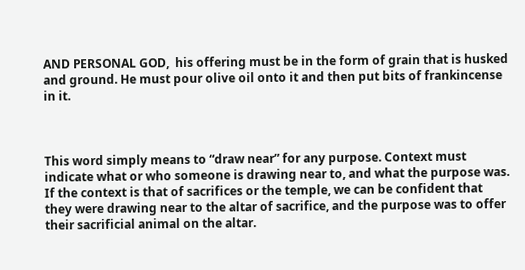AND PERSONAL GOD,  his offering must be in the form of grain that is husked and ground. He must pour olive oil onto it and then put bits of frankincense in it.



This word simply means to “draw near” for any purpose. Context must indicate what or who someone is drawing near to, and what the purpose was. If the context is that of sacrifices or the temple, we can be confident that they were drawing near to the altar of sacrifice, and the purpose was to offer their sacrificial animal on the altar.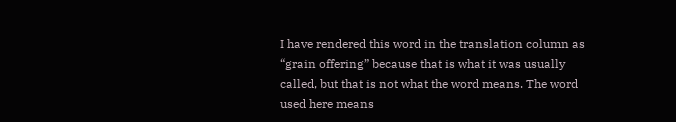I have rendered this word in the translation column as “grain offering” because that is what it was usually called, but that is not what the word means. The word used here means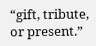“gift, tribute, or present.”